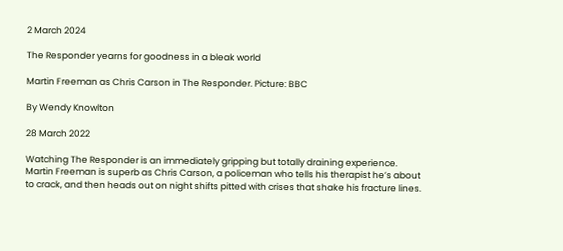2 March 2024

The Responder yearns for goodness in a bleak world

Martin Freeman as Chris Carson in The Responder. Picture: BBC

By Wendy Knowlton

28 March 2022

Watching The Responder is an immediately gripping but totally draining experience. Martin Freeman is superb as Chris Carson, a policeman who tells his therapist he’s about to crack, and then heads out on night shifts pitted with crises that shake his fracture lines.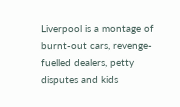Liverpool is a montage of burnt-out cars, revenge-fuelled dealers, petty disputes and kids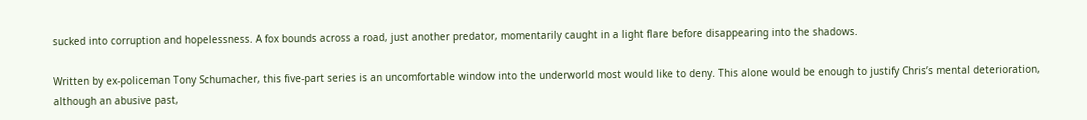sucked into corruption and hopelessness. A fox bounds across a road, just another predator, momentarily caught in a light flare before disappearing into the shadows.

Written by ex-policeman Tony Schumacher, this five-part series is an uncomfortable window into the underworld most would like to deny. This alone would be enough to justify Chris’s mental deterioration, although an abusive past,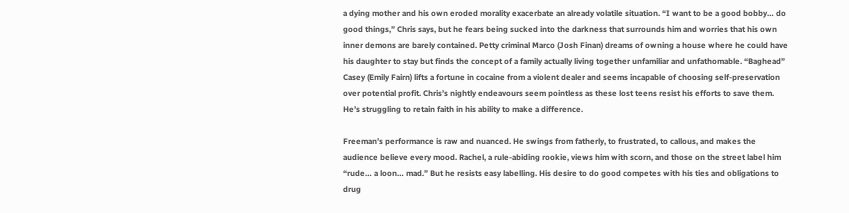a dying mother and his own eroded morality exacerbate an already volatile situation. “I want to be a good bobby… do good things,” Chris says, but he fears being sucked into the darkness that surrounds him and worries that his own inner demons are barely contained. Petty criminal Marco (Josh Finan) dreams of owning a house where he could have his daughter to stay but finds the concept of a family actually living together unfamiliar and unfathomable. “Baghead” Casey (Emily Fairn) lifts a fortune in cocaine from a violent dealer and seems incapable of choosing self-preservation over potential profit. Chris’s nightly endeavours seem pointless as these lost teens resist his efforts to save them. He’s struggling to retain faith in his ability to make a difference.

Freeman’s performance is raw and nuanced. He swings from fatherly, to frustrated, to callous, and makes the audience believe every mood. Rachel, a rule-abiding rookie, views him with scorn, and those on the street label him “rude… a loon… mad.” But he resists easy labelling. His desire to do good competes with his ties and obligations to drug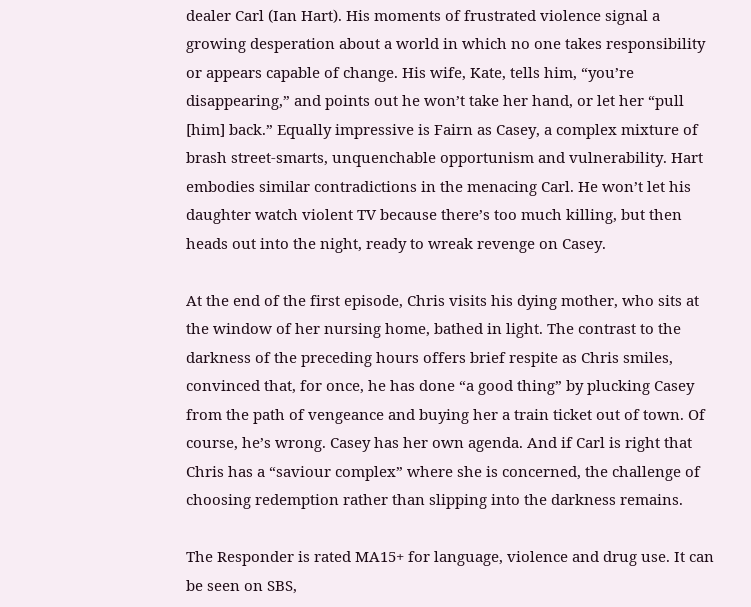dealer Carl (Ian Hart). His moments of frustrated violence signal a growing desperation about a world in which no one takes responsibility or appears capable of change. His wife, Kate, tells him, “you’re disappearing,” and points out he won’t take her hand, or let her “pull [him] back.” Equally impressive is Fairn as Casey, a complex mixture of brash street-smarts, unquenchable opportunism and vulnerability. Hart embodies similar contradictions in the menacing Carl. He won’t let his daughter watch violent TV because there’s too much killing, but then heads out into the night, ready to wreak revenge on Casey.

At the end of the first episode, Chris visits his dying mother, who sits at the window of her nursing home, bathed in light. The contrast to the darkness of the preceding hours offers brief respite as Chris smiles, convinced that, for once, he has done “a good thing” by plucking Casey from the path of vengeance and buying her a train ticket out of town. Of course, he’s wrong. Casey has her own agenda. And if Carl is right that Chris has a “saviour complex” where she is concerned, the challenge of choosing redemption rather than slipping into the darkness remains.

The Responder is rated MA15+ for language, violence and drug use. It can be seen on SBS,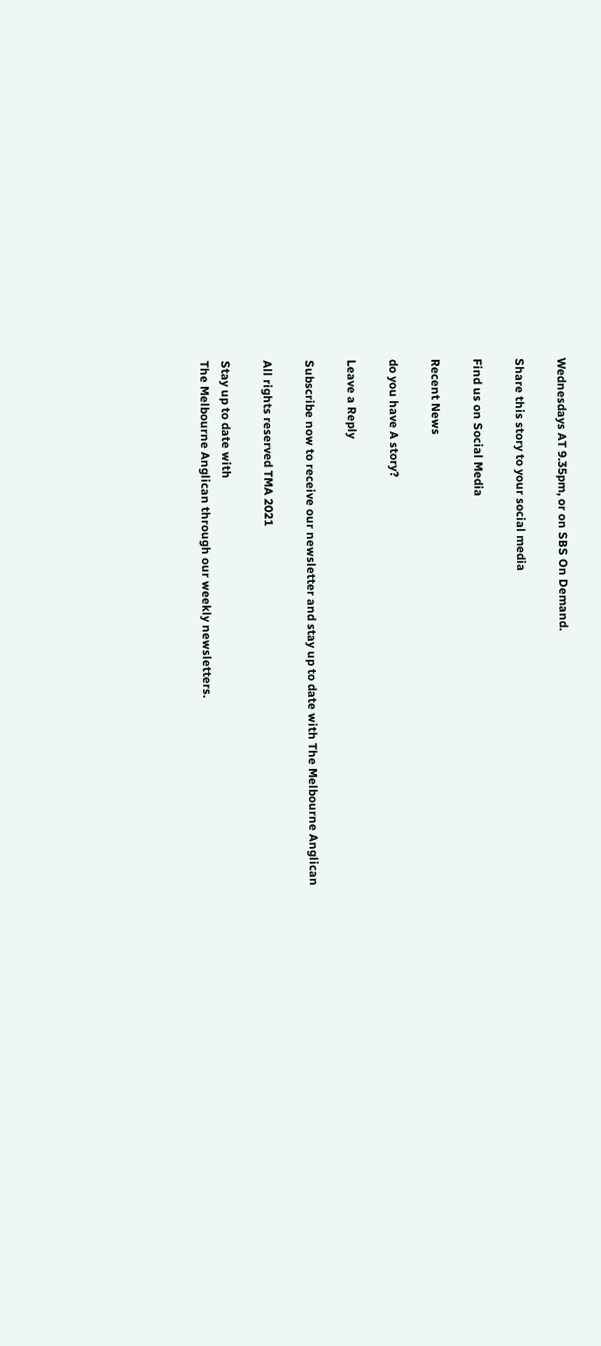Wednesdays AT 9.35pm, or on SBS On Demand.

Share this story to your social media

Find us on Social Media

Recent News

do you have A story?

Leave a Reply

Subscribe now to receive our newsletter and stay up to date with The Melbourne Anglican

All rights reserved TMA 2021

Stay up to date with
The Melbourne Anglican through our weekly newsletters.